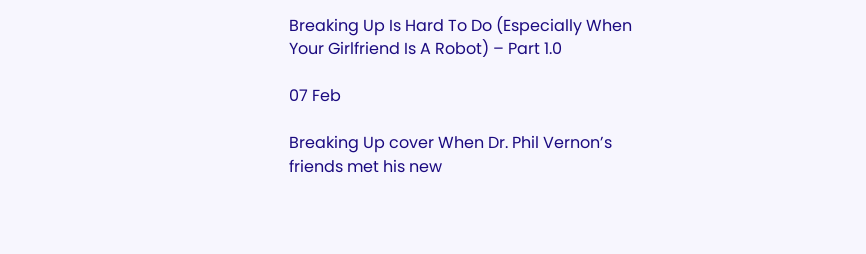Breaking Up Is Hard To Do (Especially When Your Girlfriend Is A Robot) – Part 1.0

07 Feb

Breaking Up cover When Dr. Phil Vernon’s friends met his new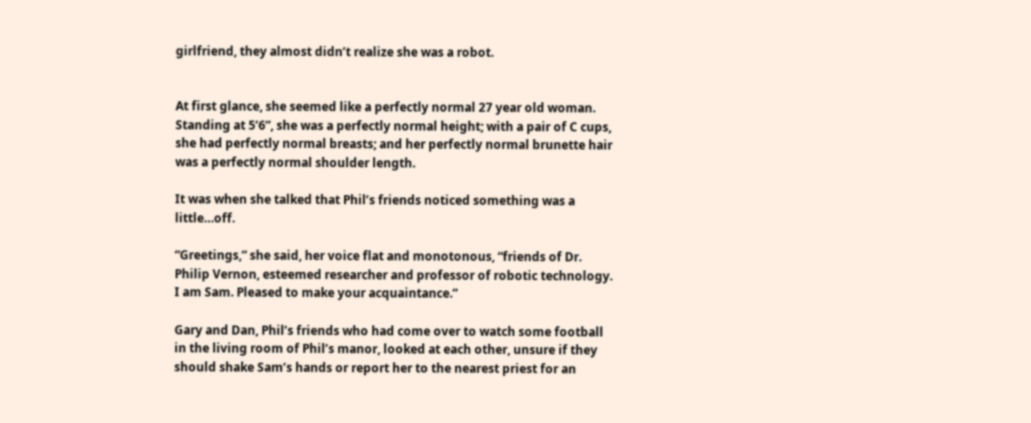girlfriend, they almost didn’t realize she was a robot.


At first glance, she seemed like a perfectly normal 27 year old woman. Standing at 5’6”, she was a perfectly normal height; with a pair of C cups, she had perfectly normal breasts; and her perfectly normal brunette hair was a perfectly normal shoulder length.

It was when she talked that Phil’s friends noticed something was a little…off.

“Greetings,” she said, her voice flat and monotonous, “friends of Dr. Philip Vernon, esteemed researcher and professor of robotic technology. I am Sam. Pleased to make your acquaintance.”

Gary and Dan, Phil’s friends who had come over to watch some football in the living room of Phil’s manor, looked at each other, unsure if they should shake Sam’s hands or report her to the nearest priest for an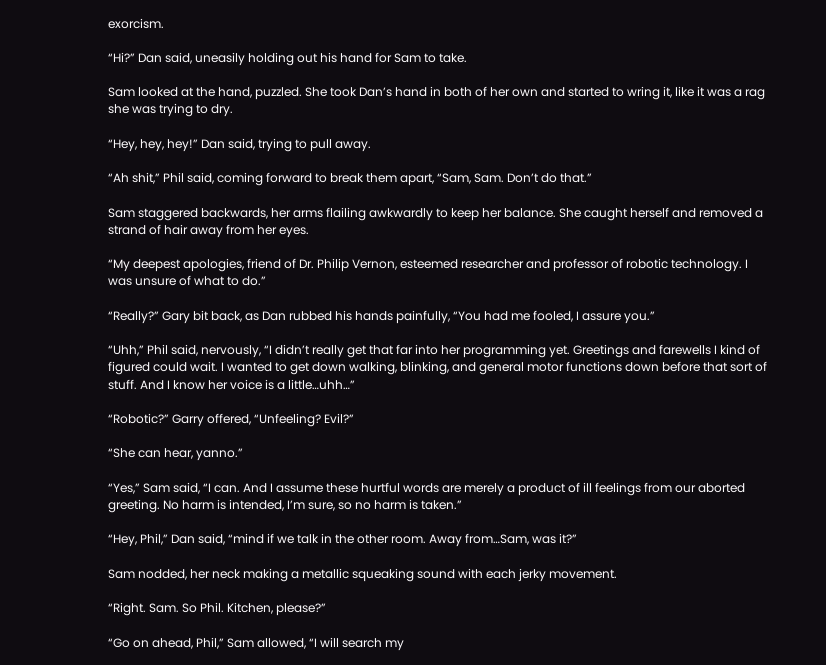exorcism.

“Hi?” Dan said, uneasily holding out his hand for Sam to take.

Sam looked at the hand, puzzled. She took Dan’s hand in both of her own and started to wring it, like it was a rag she was trying to dry.

“Hey, hey, hey!” Dan said, trying to pull away.

“Ah shit,” Phil said, coming forward to break them apart, “Sam, Sam. Don’t do that.”

Sam staggered backwards, her arms flailing awkwardly to keep her balance. She caught herself and removed a strand of hair away from her eyes.

“My deepest apologies, friend of Dr. Philip Vernon, esteemed researcher and professor of robotic technology. I was unsure of what to do.”

“Really?” Gary bit back, as Dan rubbed his hands painfully, “You had me fooled, I assure you.”

“Uhh,” Phil said, nervously, “I didn’t really get that far into her programming yet. Greetings and farewells I kind of figured could wait. I wanted to get down walking, blinking, and general motor functions down before that sort of stuff. And I know her voice is a little…uhh…”

“Robotic?” Garry offered, “Unfeeling? Evil?”

“She can hear, yanno.”

“Yes,” Sam said, “I can. And I assume these hurtful words are merely a product of ill feelings from our aborted greeting. No harm is intended, I’m sure, so no harm is taken.”

“Hey, Phil,” Dan said, “mind if we talk in the other room. Away from…Sam, was it?”

Sam nodded, her neck making a metallic squeaking sound with each jerky movement.

“Right. Sam. So Phil. Kitchen, please?”

“Go on ahead, Phil,” Sam allowed, “I will search my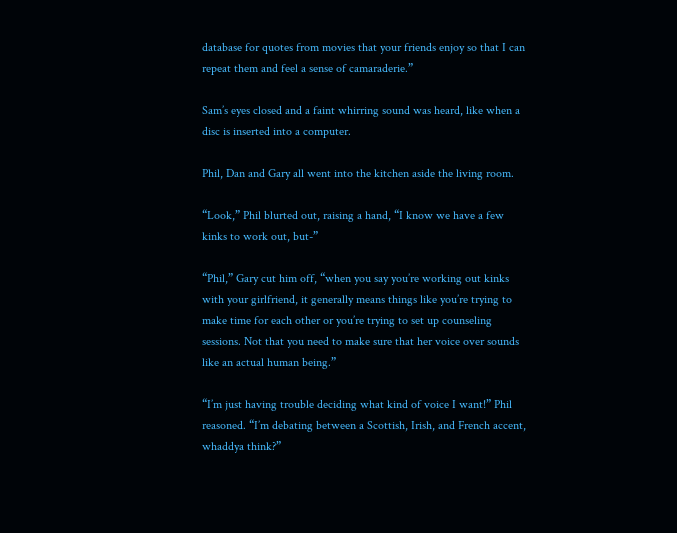database for quotes from movies that your friends enjoy so that I can repeat them and feel a sense of camaraderie.”

Sam’s eyes closed and a faint whirring sound was heard, like when a disc is inserted into a computer.

Phil, Dan and Gary all went into the kitchen aside the living room.

“Look,” Phil blurted out, raising a hand, “I know we have a few kinks to work out, but-”

“Phil,” Gary cut him off, “when you say you’re working out kinks with your girlfriend, it generally means things like you’re trying to make time for each other or you’re trying to set up counseling sessions. Not that you need to make sure that her voice over sounds like an actual human being.”

“I’m just having trouble deciding what kind of voice I want!” Phil reasoned. “I’m debating between a Scottish, Irish, and French accent, whaddya think?”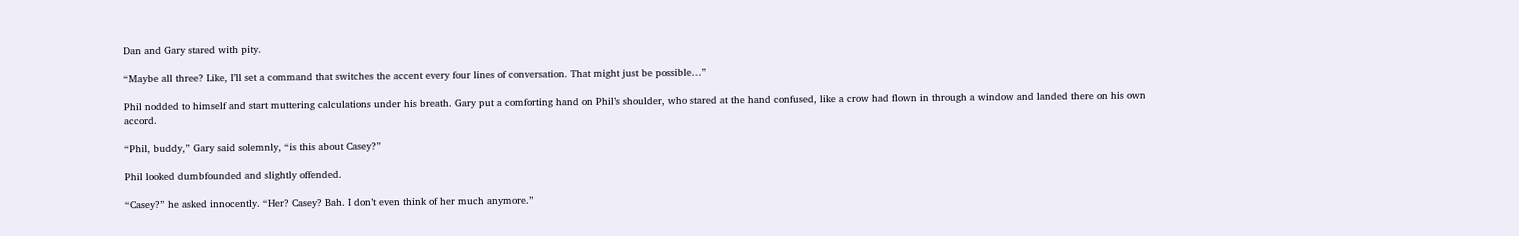Dan and Gary stared with pity.

“Maybe all three? Like, I’ll set a command that switches the accent every four lines of conversation. That might just be possible…”

Phil nodded to himself and start muttering calculations under his breath. Gary put a comforting hand on Phil’s shoulder, who stared at the hand confused, like a crow had flown in through a window and landed there on his own accord.

“Phil, buddy,” Gary said solemnly, “is this about Casey?”

Phil looked dumbfounded and slightly offended.

“Casey?” he asked innocently. “Her? Casey? Bah. I don’t even think of her much anymore.”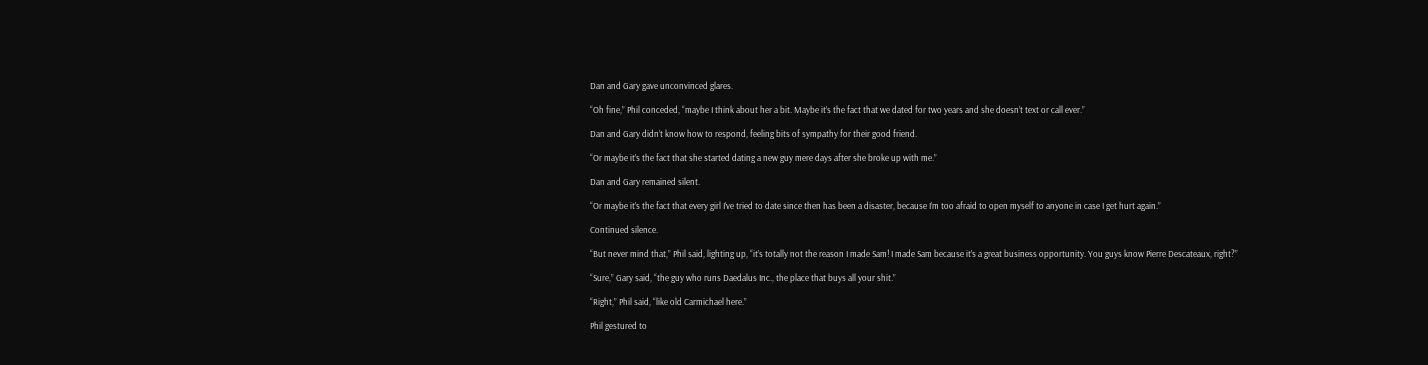Dan and Gary gave unconvinced glares.

“Oh fine,” Phil conceded, “maybe I think about her a bit. Maybe it’s the fact that we dated for two years and she doesn’t text or call ever.”

Dan and Gary didn’t know how to respond, feeling bits of sympathy for their good friend.

“Or maybe it’s the fact that she started dating a new guy mere days after she broke up with me.”

Dan and Gary remained silent.

“Or maybe it’s the fact that every girl I’ve tried to date since then has been a disaster, because I’m too afraid to open myself to anyone in case I get hurt again.”

Continued silence.

“But never mind that,” Phil said, lighting up, “it’s totally not the reason I made Sam! I made Sam because it’s a great business opportunity. You guys know Pierre Descateaux, right?”

“Sure,” Gary said, “the guy who runs Daedalus Inc., the place that buys all your shit.”

“Right,” Phil said, “like old Carmichael here.”

Phil gestured to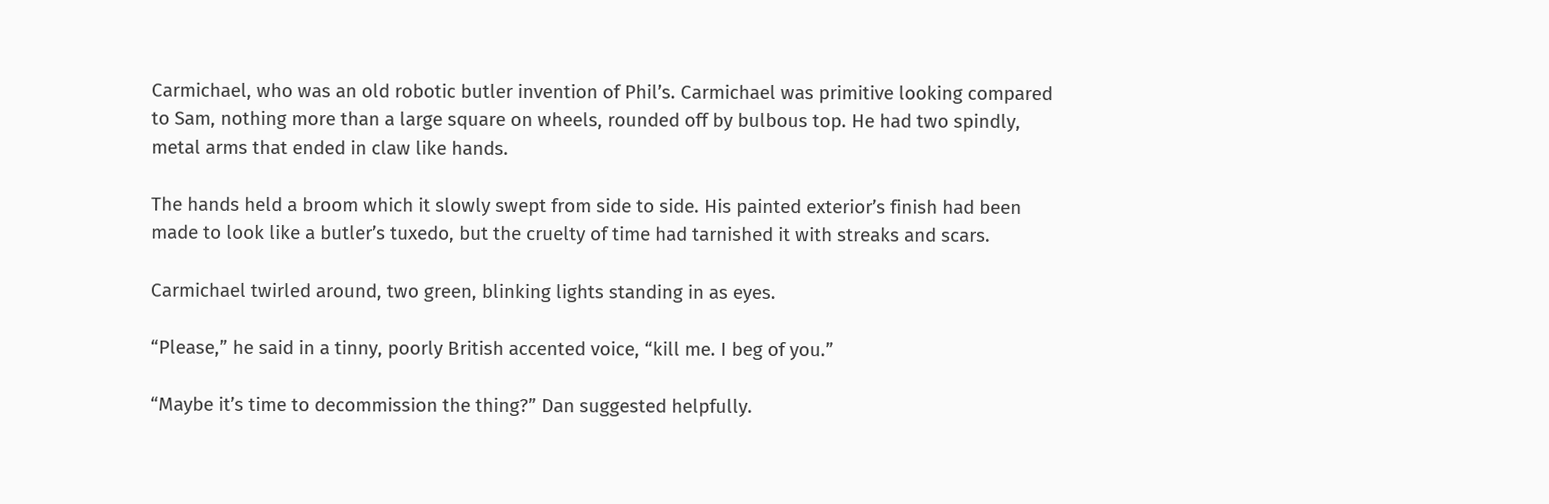Carmichael, who was an old robotic butler invention of Phil’s. Carmichael was primitive looking compared to Sam, nothing more than a large square on wheels, rounded off by bulbous top. He had two spindly, metal arms that ended in claw like hands.

The hands held a broom which it slowly swept from side to side. His painted exterior’s finish had been made to look like a butler’s tuxedo, but the cruelty of time had tarnished it with streaks and scars.

Carmichael twirled around, two green, blinking lights standing in as eyes.

“Please,” he said in a tinny, poorly British accented voice, “kill me. I beg of you.”

“Maybe it’s time to decommission the thing?” Dan suggested helpfully.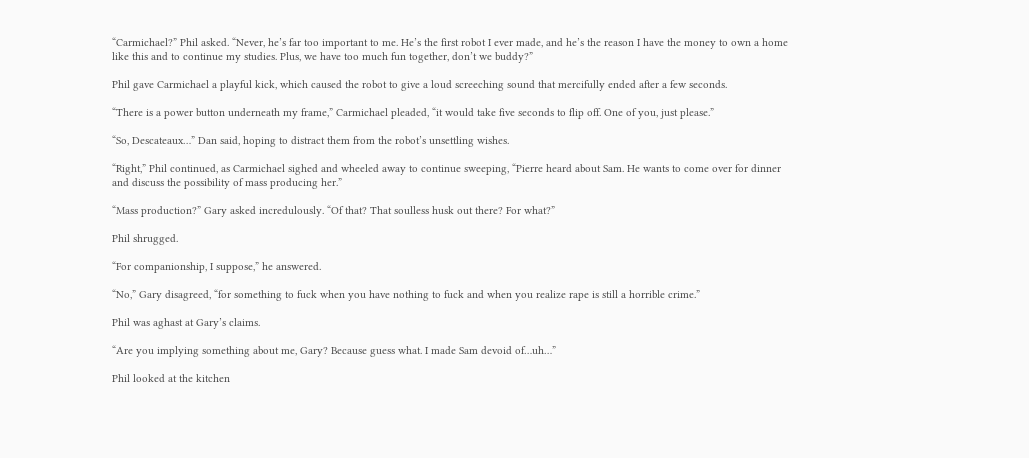“Carmichael?” Phil asked. “Never, he’s far too important to me. He’s the first robot I ever made, and he’s the reason I have the money to own a home like this and to continue my studies. Plus, we have too much fun together, don’t we buddy?”

Phil gave Carmichael a playful kick, which caused the robot to give a loud screeching sound that mercifully ended after a few seconds.

“There is a power button underneath my frame,” Carmichael pleaded, “it would take five seconds to flip off. One of you, just please.”

“So, Descateaux…” Dan said, hoping to distract them from the robot’s unsettling wishes.

“Right,” Phil continued, as Carmichael sighed and wheeled away to continue sweeping, “Pierre heard about Sam. He wants to come over for dinner and discuss the possibility of mass producing her.”

“Mass production?” Gary asked incredulously. “Of that? That soulless husk out there? For what?”

Phil shrugged.

“For companionship, I suppose,” he answered.

“No,” Gary disagreed, “for something to fuck when you have nothing to fuck and when you realize rape is still a horrible crime.”

Phil was aghast at Gary’s claims.

“Are you implying something about me, Gary? Because guess what. I made Sam devoid of…uh…”

Phil looked at the kitchen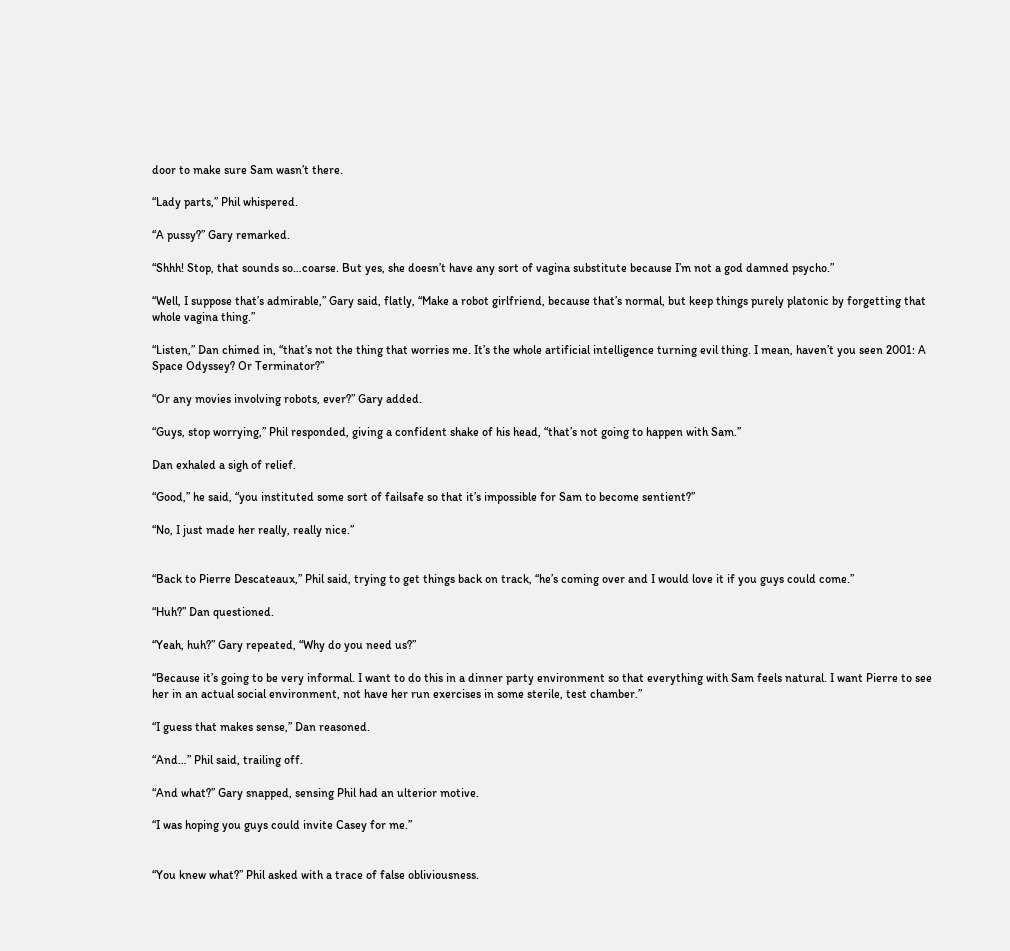door to make sure Sam wasn’t there.

“Lady parts,” Phil whispered.

“A pussy?” Gary remarked.

“Shhh! Stop, that sounds so…coarse. But yes, she doesn’t have any sort of vagina substitute because I’m not a god damned psycho.”

“Well, I suppose that’s admirable,” Gary said, flatly, “Make a robot girlfriend, because that’s normal, but keep things purely platonic by forgetting that whole vagina thing.”

“Listen,” Dan chimed in, “that’s not the thing that worries me. It’s the whole artificial intelligence turning evil thing. I mean, haven’t you seen 2001: A Space Odyssey? Or Terminator?”

“Or any movies involving robots, ever?” Gary added.

“Guys, stop worrying,” Phil responded, giving a confident shake of his head, “that’s not going to happen with Sam.”

Dan exhaled a sigh of relief.

“Good,” he said, “you instituted some sort of failsafe so that it’s impossible for Sam to become sentient?”

“No, I just made her really, really nice.”


“Back to Pierre Descateaux,” Phil said, trying to get things back on track, “he’s coming over and I would love it if you guys could come.”

“Huh?” Dan questioned.

“Yeah, huh?” Gary repeated, “Why do you need us?”

“Because it’s going to be very informal. I want to do this in a dinner party environment so that everything with Sam feels natural. I want Pierre to see her in an actual social environment, not have her run exercises in some sterile, test chamber.”

“I guess that makes sense,” Dan reasoned.

“And…” Phil said, trailing off.

“And what?” Gary snapped, sensing Phil had an ulterior motive.

“I was hoping you guys could invite Casey for me.”


“You knew what?” Phil asked with a trace of false obliviousness.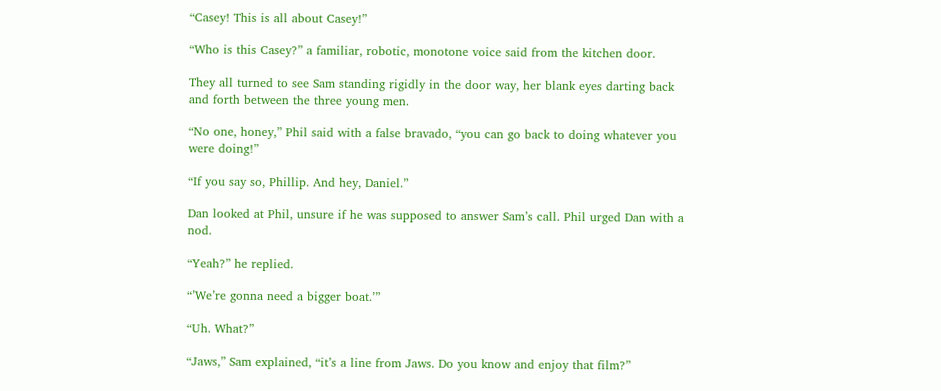“Casey! This is all about Casey!”

“Who is this Casey?” a familiar, robotic, monotone voice said from the kitchen door.

They all turned to see Sam standing rigidly in the door way, her blank eyes darting back and forth between the three young men.

“No one, honey,” Phil said with a false bravado, “you can go back to doing whatever you were doing!”

“If you say so, Phillip. And hey, Daniel.”

Dan looked at Phil, unsure if he was supposed to answer Sam’s call. Phil urged Dan with a nod.

“Yeah?” he replied.

“’We’re gonna need a bigger boat.’”

“Uh. What?”

“Jaws,” Sam explained, “it’s a line from Jaws. Do you know and enjoy that film?”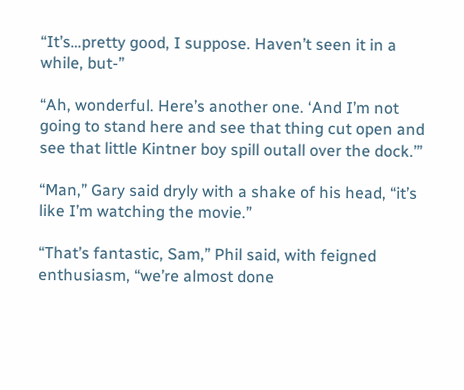“It’s…pretty good, I suppose. Haven’t seen it in a while, but-”

“Ah, wonderful. Here’s another one. ‘And I’m not going to stand here and see that thing cut open and see that little Kintner boy spill outall over the dock.’”

“Man,” Gary said dryly with a shake of his head, “it’s like I’m watching the movie.”

“That’s fantastic, Sam,” Phil said, with feigned enthusiasm, “we’re almost done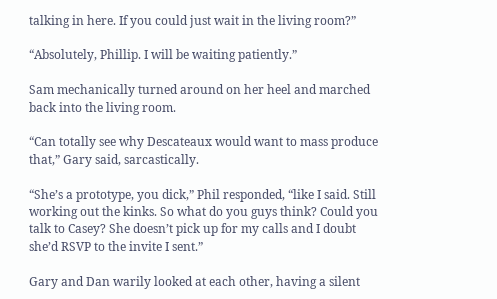talking in here. If you could just wait in the living room?”

“Absolutely, Phillip. I will be waiting patiently.”

Sam mechanically turned around on her heel and marched back into the living room.

“Can totally see why Descateaux would want to mass produce that,” Gary said, sarcastically.

“She’s a prototype, you dick,” Phil responded, “like I said. Still working out the kinks. So what do you guys think? Could you talk to Casey? She doesn’t pick up for my calls and I doubt she’d RSVP to the invite I sent.”

Gary and Dan warily looked at each other, having a silent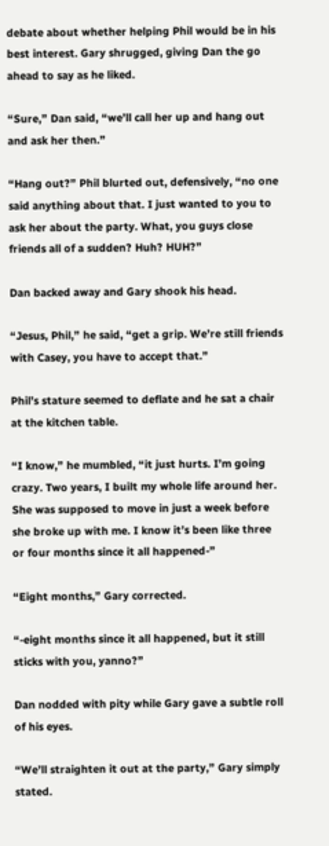debate about whether helping Phil would be in his best interest. Gary shrugged, giving Dan the go ahead to say as he liked.

“Sure,” Dan said, “we’ll call her up and hang out and ask her then.”

“Hang out?” Phil blurted out, defensively, “no one said anything about that. I just wanted to you to ask her about the party. What, you guys close friends all of a sudden? Huh? HUH?”

Dan backed away and Gary shook his head.

“Jesus, Phil,” he said, “get a grip. We’re still friends with Casey, you have to accept that.”

Phil’s stature seemed to deflate and he sat a chair at the kitchen table.

“I know,” he mumbled, “it just hurts. I’m going crazy. Two years, I built my whole life around her. She was supposed to move in just a week before she broke up with me. I know it’s been like three or four months since it all happened-”

“Eight months,” Gary corrected.

“-eight months since it all happened, but it still sticks with you, yanno?”

Dan nodded with pity while Gary gave a subtle roll of his eyes.

“We’ll straighten it out at the party,” Gary simply stated.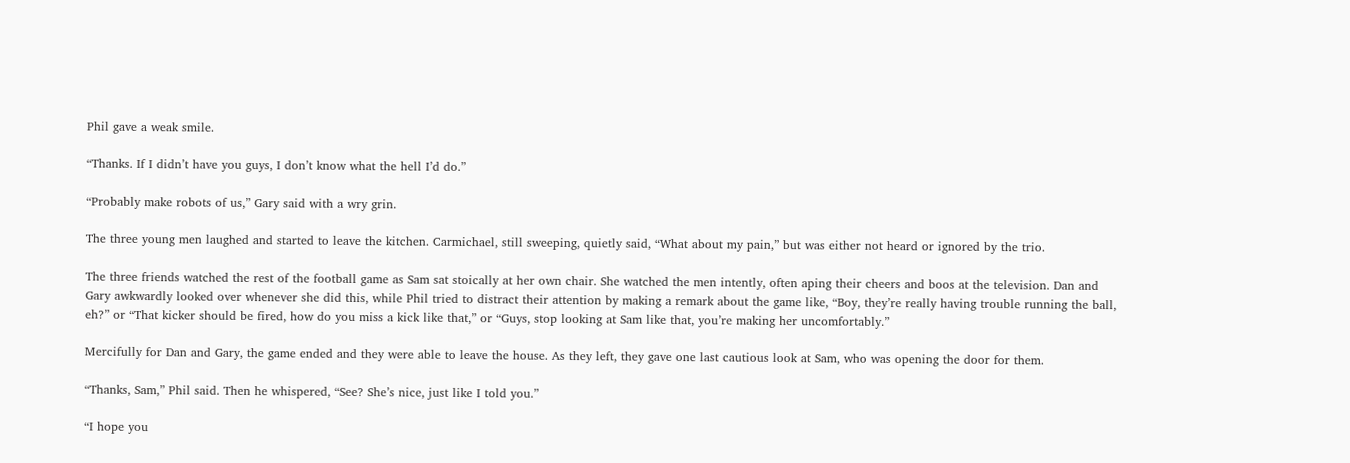Phil gave a weak smile.

“Thanks. If I didn’t have you guys, I don’t know what the hell I’d do.”

“Probably make robots of us,” Gary said with a wry grin.

The three young men laughed and started to leave the kitchen. Carmichael, still sweeping, quietly said, “What about my pain,” but was either not heard or ignored by the trio.

The three friends watched the rest of the football game as Sam sat stoically at her own chair. She watched the men intently, often aping their cheers and boos at the television. Dan and Gary awkwardly looked over whenever she did this, while Phil tried to distract their attention by making a remark about the game like, “Boy, they’re really having trouble running the ball, eh?” or “That kicker should be fired, how do you miss a kick like that,” or “Guys, stop looking at Sam like that, you’re making her uncomfortably.”

Mercifully for Dan and Gary, the game ended and they were able to leave the house. As they left, they gave one last cautious look at Sam, who was opening the door for them.

“Thanks, Sam,” Phil said. Then he whispered, “See? She’s nice, just like I told you.”

“I hope you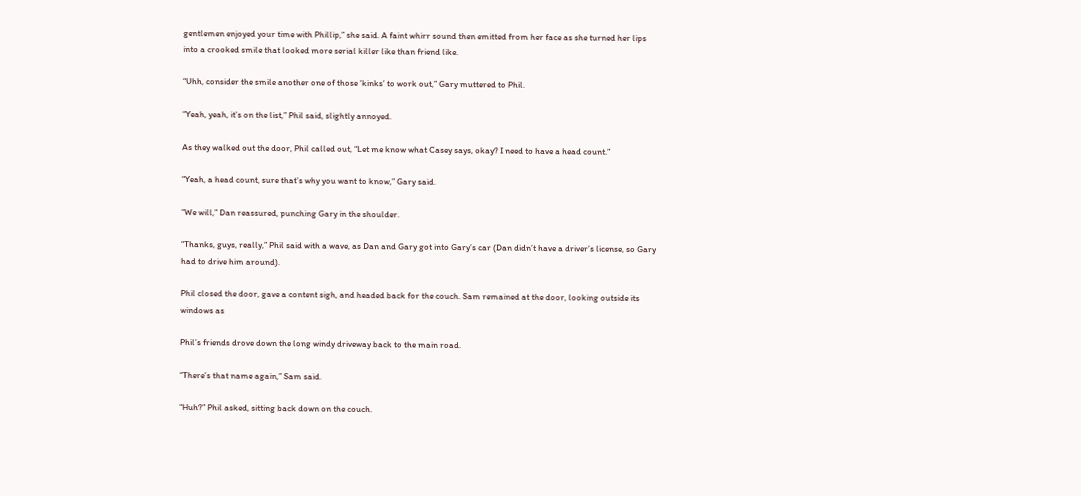gentlemen enjoyed your time with Phillip,” she said. A faint whirr sound then emitted from her face as she turned her lips into a crooked smile that looked more serial killer like than friend like.

“Uhh, consider the smile another one of those ‘kinks’ to work out,” Gary muttered to Phil.

“Yeah, yeah, it’s on the list,” Phil said, slightly annoyed.

As they walked out the door, Phil called out, “Let me know what Casey says, okay? I need to have a head count.”

“Yeah, a head count, sure that’s why you want to know,” Gary said.

“We will,” Dan reassured, punching Gary in the shoulder.

“Thanks, guys, really,” Phil said with a wave, as Dan and Gary got into Gary’s car (Dan didn’t have a driver’s license, so Gary had to drive him around).

Phil closed the door, gave a content sigh, and headed back for the couch. Sam remained at the door, looking outside its windows as

Phil’s friends drove down the long windy driveway back to the main road.

“There’s that name again,” Sam said.

“Huh?” Phil asked, sitting back down on the couch.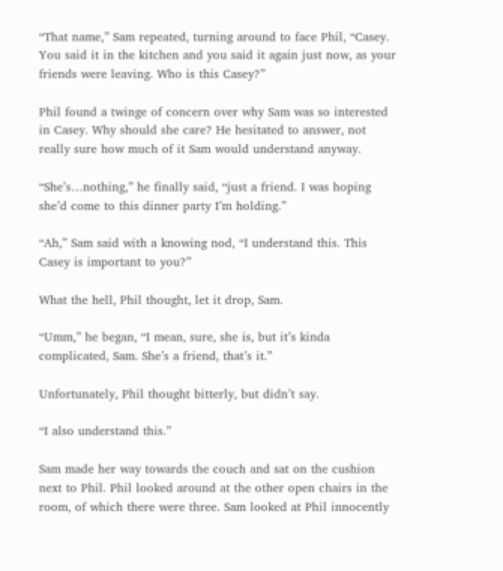“That name,” Sam repeated, turning around to face Phil, “Casey. You said it in the kitchen and you said it again just now, as your friends were leaving. Who is this Casey?”

Phil found a twinge of concern over why Sam was so interested in Casey. Why should she care? He hesitated to answer, not really sure how much of it Sam would understand anyway.

“She’s…nothing,” he finally said, “just a friend. I was hoping she’d come to this dinner party I’m holding.”

“Ah,” Sam said with a knowing nod, “I understand this. This Casey is important to you?”

What the hell, Phil thought, let it drop, Sam.

“Umm,” he began, “I mean, sure, she is, but it’s kinda complicated, Sam. She’s a friend, that’s it.”

Unfortunately, Phil thought bitterly, but didn’t say.

“I also understand this.”

Sam made her way towards the couch and sat on the cushion next to Phil. Phil looked around at the other open chairs in the room, of which there were three. Sam looked at Phil innocently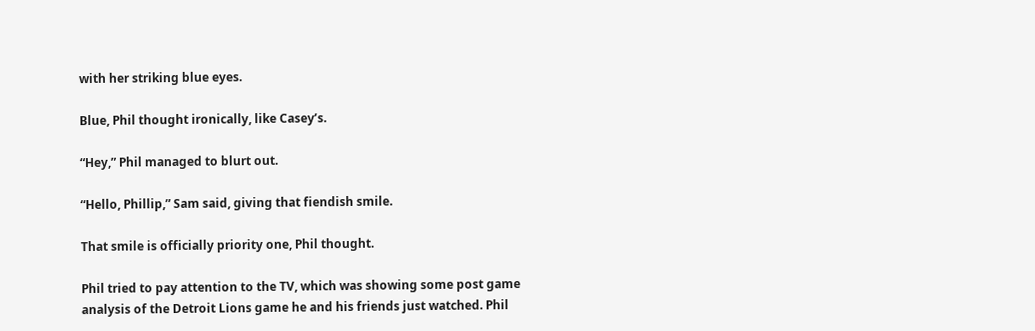with her striking blue eyes.

Blue, Phil thought ironically, like Casey’s.

“Hey,” Phil managed to blurt out.

“Hello, Phillip,” Sam said, giving that fiendish smile.

That smile is officially priority one, Phil thought.

Phil tried to pay attention to the TV, which was showing some post game analysis of the Detroit Lions game he and his friends just watched. Phil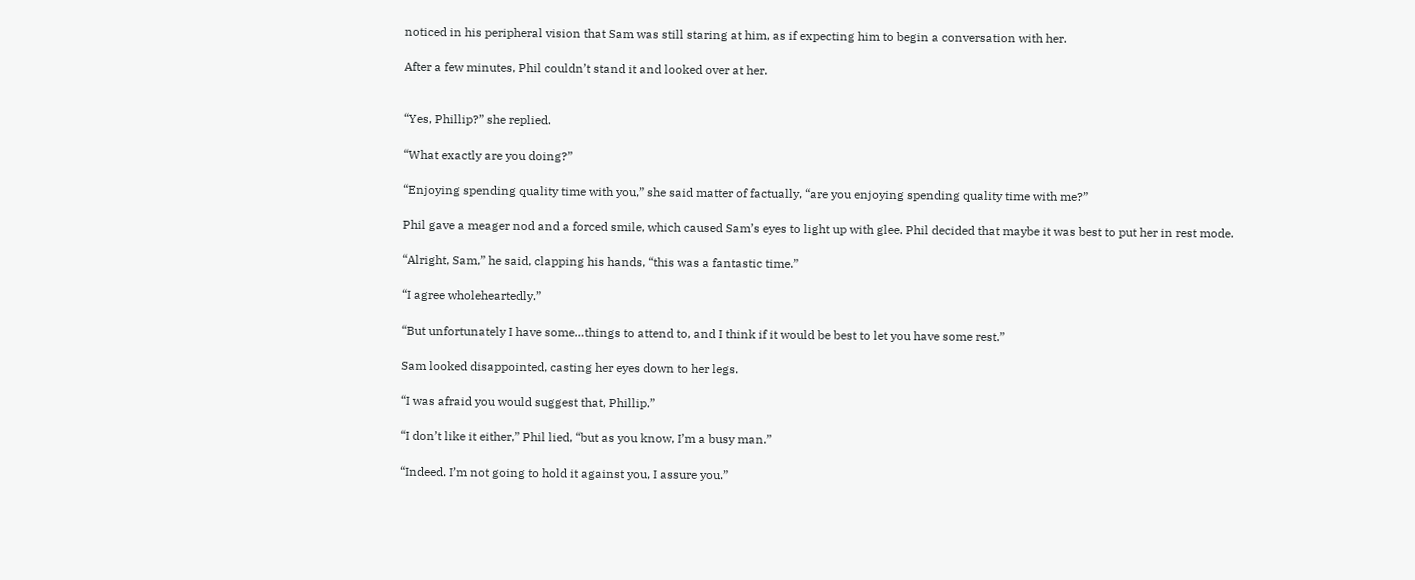noticed in his peripheral vision that Sam was still staring at him, as if expecting him to begin a conversation with her.

After a few minutes, Phil couldn’t stand it and looked over at her.


“Yes, Phillip?” she replied.

“What exactly are you doing?”

“Enjoying spending quality time with you,” she said matter of factually, “are you enjoying spending quality time with me?”

Phil gave a meager nod and a forced smile, which caused Sam’s eyes to light up with glee. Phil decided that maybe it was best to put her in rest mode.

“Alright, Sam,” he said, clapping his hands, “this was a fantastic time.”

“I agree wholeheartedly.”

“But unfortunately I have some…things to attend to, and I think if it would be best to let you have some rest.”

Sam looked disappointed, casting her eyes down to her legs.

“I was afraid you would suggest that, Phillip.”

“I don’t like it either,” Phil lied, “but as you know, I’m a busy man.”

“Indeed. I’m not going to hold it against you, I assure you.”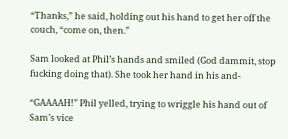“Thanks,” he said, holding out his hand to get her off the couch, “come on, then.”

Sam looked at Phil’s hands and smiled (God dammit, stop fucking doing that). She took her hand in his and-

“GAAAAH!” Phil yelled, trying to wriggle his hand out of Sam’s vice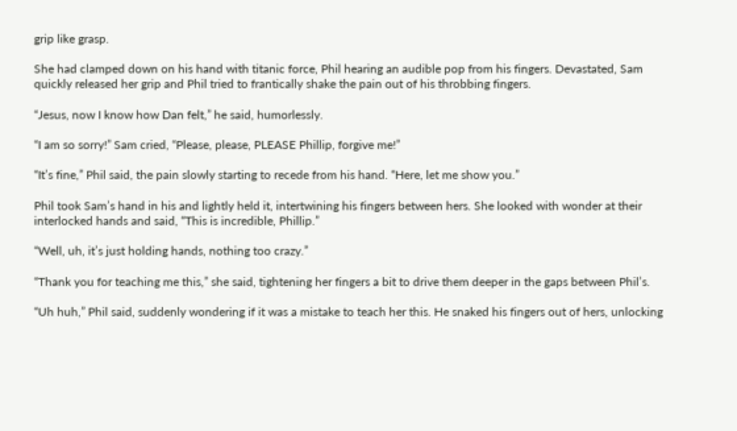grip like grasp.

She had clamped down on his hand with titanic force, Phil hearing an audible pop from his fingers. Devastated, Sam quickly released her grip and Phil tried to frantically shake the pain out of his throbbing fingers.

“Jesus, now I know how Dan felt,” he said, humorlessly.

“I am so sorry!” Sam cried, “Please, please, PLEASE Phillip, forgive me!”

“It’s fine,” Phil said, the pain slowly starting to recede from his hand. “Here, let me show you.”

Phil took Sam’s hand in his and lightly held it, intertwining his fingers between hers. She looked with wonder at their interlocked hands and said, “This is incredible, Phillip.”

“Well, uh, it’s just holding hands, nothing too crazy.”

“Thank you for teaching me this,” she said, tightening her fingers a bit to drive them deeper in the gaps between Phil’s.

“Uh huh,” Phil said, suddenly wondering if it was a mistake to teach her this. He snaked his fingers out of hers, unlocking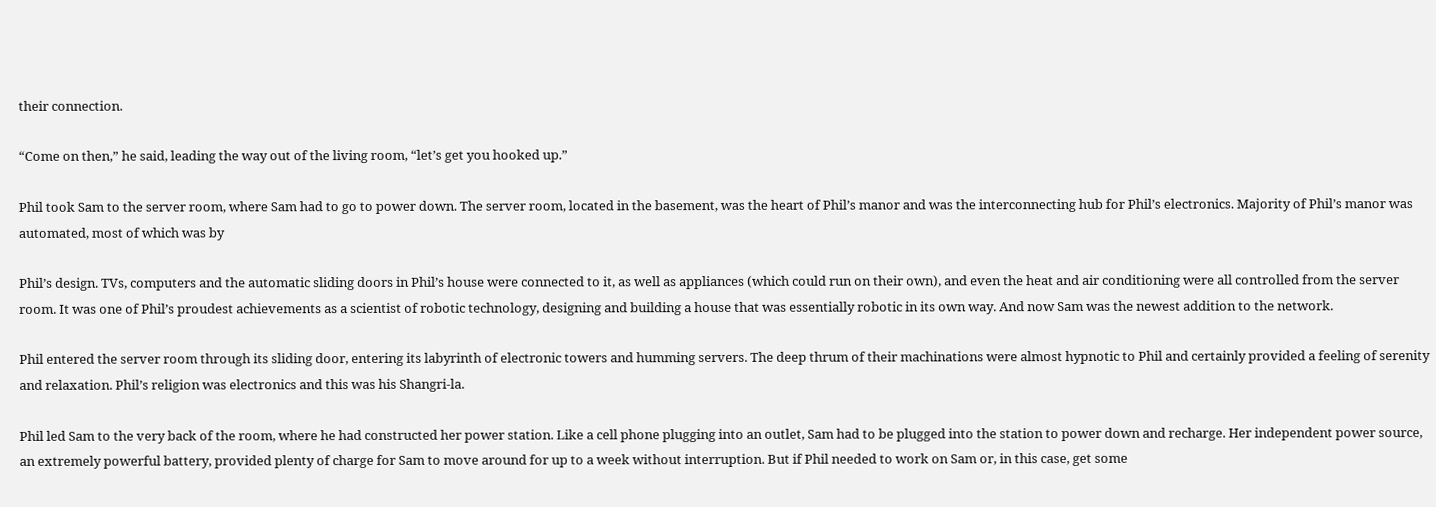their connection.

“Come on then,” he said, leading the way out of the living room, “let’s get you hooked up.”

Phil took Sam to the server room, where Sam had to go to power down. The server room, located in the basement, was the heart of Phil’s manor and was the interconnecting hub for Phil’s electronics. Majority of Phil’s manor was automated, most of which was by

Phil’s design. TVs, computers and the automatic sliding doors in Phil’s house were connected to it, as well as appliances (which could run on their own), and even the heat and air conditioning were all controlled from the server room. It was one of Phil’s proudest achievements as a scientist of robotic technology, designing and building a house that was essentially robotic in its own way. And now Sam was the newest addition to the network.

Phil entered the server room through its sliding door, entering its labyrinth of electronic towers and humming servers. The deep thrum of their machinations were almost hypnotic to Phil and certainly provided a feeling of serenity and relaxation. Phil’s religion was electronics and this was his Shangri-la.

Phil led Sam to the very back of the room, where he had constructed her power station. Like a cell phone plugging into an outlet, Sam had to be plugged into the station to power down and recharge. Her independent power source, an extremely powerful battery, provided plenty of charge for Sam to move around for up to a week without interruption. But if Phil needed to work on Sam or, in this case, get some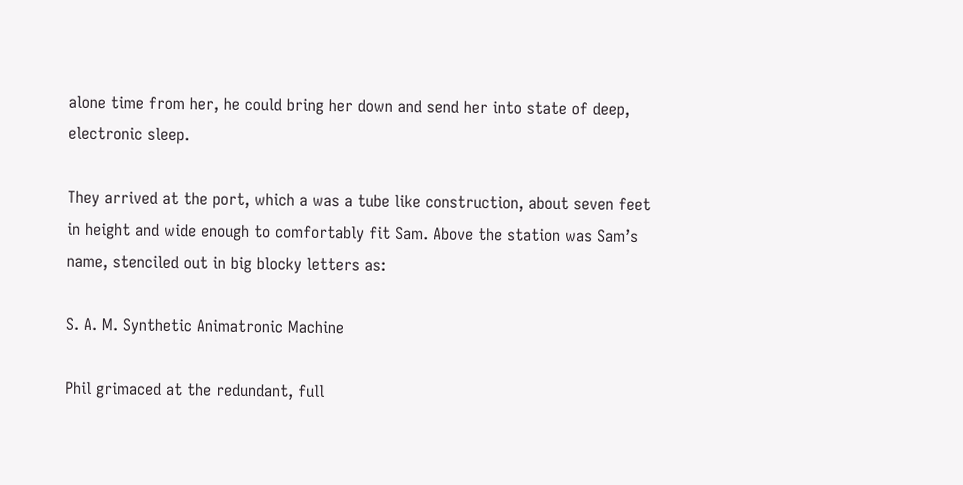alone time from her, he could bring her down and send her into state of deep, electronic sleep.

They arrived at the port, which a was a tube like construction, about seven feet in height and wide enough to comfortably fit Sam. Above the station was Sam’s name, stenciled out in big blocky letters as:

S. A. M. Synthetic Animatronic Machine

Phil grimaced at the redundant, full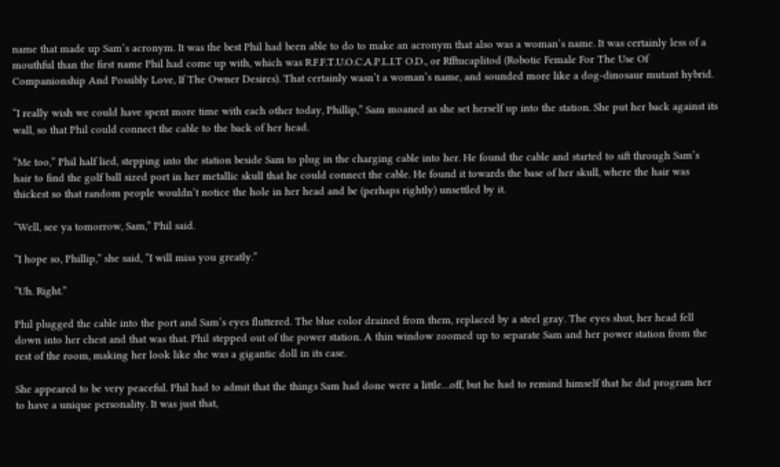name that made up Sam’s acronym. It was the best Phil had been able to do to make an acronym that also was a woman’s name. It was certainly less of a mouthful than the first name Phil had come up with, which was R.F.F.T.U.O.C.A.P.L.I.T O.D., or Rfftucaplitod (Robotic Female For The Use Of Companionship And Possibly Love, If The Owner Desires). That certainly wasn’t a woman’s name, and sounded more like a dog-dinosaur mutant hybrid.

“I really wish we could have spent more time with each other today, Phillip,” Sam moaned as she set herself up into the station. She put her back against its wall, so that Phil could connect the cable to the back of her head.

“Me too,” Phil half lied, stepping into the station beside Sam to plug in the charging cable into her. He found the cable and started to sift through Sam’s hair to find the golf ball sized port in her metallic skull that he could connect the cable. He found it towards the base of her skull, where the hair was thickest so that random people wouldn’t notice the hole in her head and be (perhaps rightly) unsettled by it.

“Well, see ya tomorrow, Sam,” Phil said.

“I hope so, Phillip,” she said, “I will miss you greatly.”

“Uh. Right.”

Phil plugged the cable into the port and Sam’s eyes fluttered. The blue color drained from them, replaced by a steel gray. The eyes shut, her head fell down into her chest and that was that. Phil stepped out of the power station. A thin window zoomed up to separate Sam and her power station from the rest of the room, making her look like she was a gigantic doll in its case.

She appeared to be very peaceful. Phil had to admit that the things Sam had done were a little…off, but he had to remind himself that he did program her to have a unique personality. It was just that,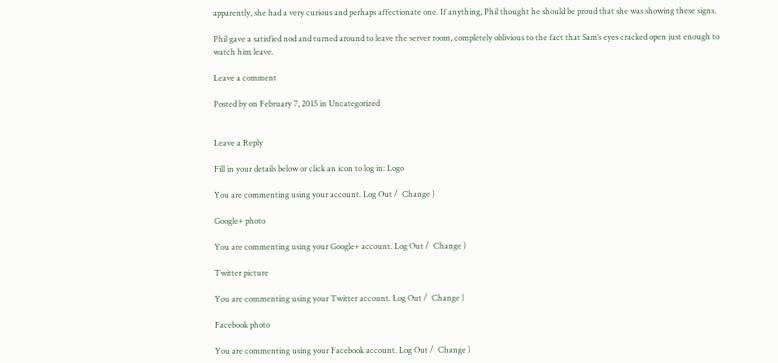apparently, she had a very curious and perhaps affectionate one. If anything, Phil thought he should be proud that she was showing these signs.

Phil gave a satisfied nod and turned around to leave the server room, completely oblivious to the fact that Sam’s eyes cracked open just enough to watch him leave.

Leave a comment

Posted by on February 7, 2015 in Uncategorized


Leave a Reply

Fill in your details below or click an icon to log in: Logo

You are commenting using your account. Log Out /  Change )

Google+ photo

You are commenting using your Google+ account. Log Out /  Change )

Twitter picture

You are commenting using your Twitter account. Log Out /  Change )

Facebook photo

You are commenting using your Facebook account. Log Out /  Change )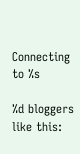Connecting to %s

%d bloggers like this: